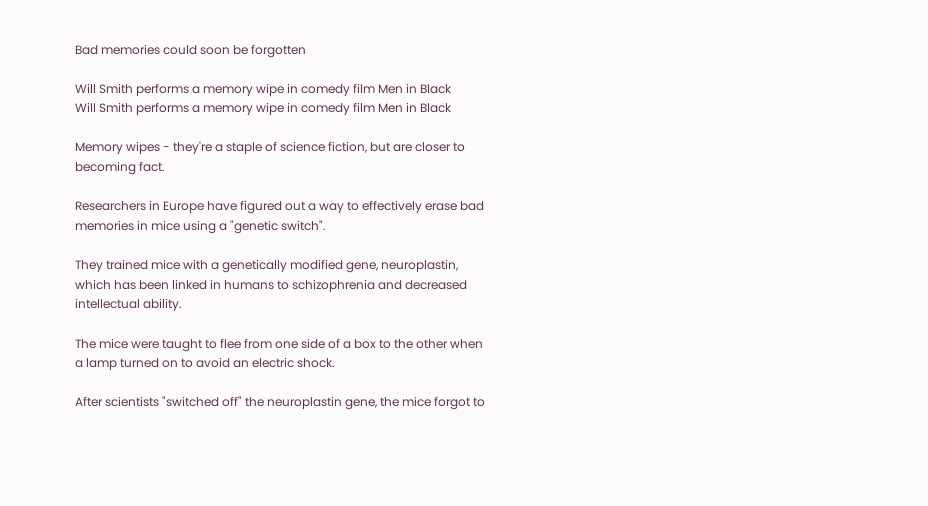Bad memories could soon be forgotten

Will Smith performs a memory wipe in comedy film Men in Black
Will Smith performs a memory wipe in comedy film Men in Black

Memory wipes - they're a staple of science fiction, but are closer to becoming fact.

Researchers in Europe have figured out a way to effectively erase bad memories in mice using a "genetic switch".

They trained mice with a genetically modified gene, neuroplastin, which has been linked in humans to schizophrenia and decreased intellectual ability.

The mice were taught to flee from one side of a box to the other when a lamp turned on to avoid an electric shock.

After scientists "switched off" the neuroplastin gene, the mice forgot to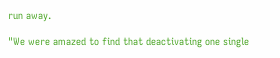run away.

"We were amazed to find that deactivating one single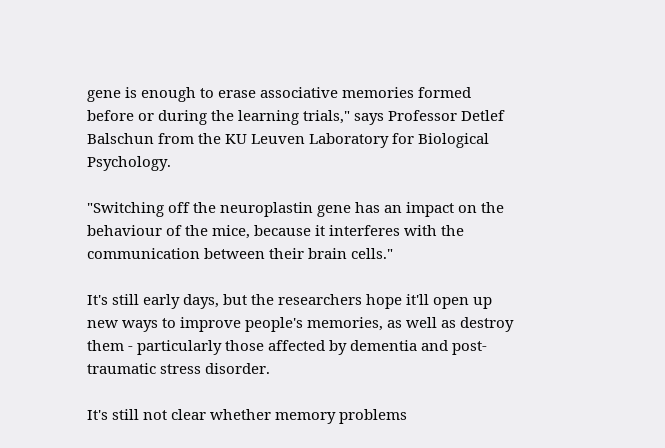gene is enough to erase associative memories formed before or during the learning trials," says Professor Detlef Balschun from the KU Leuven Laboratory for Biological Psychology.

"Switching off the neuroplastin gene has an impact on the behaviour of the mice, because it interferes with the communication between their brain cells."

It's still early days, but the researchers hope it'll open up new ways to improve people's memories, as well as destroy them - particularly those affected by dementia and post-traumatic stress disorder.

It's still not clear whether memory problems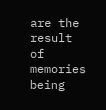are the result of memories being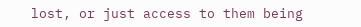lost, or just access to them being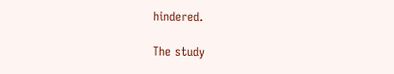hindered.

The study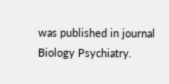was published in journal Biology Psychiatry.